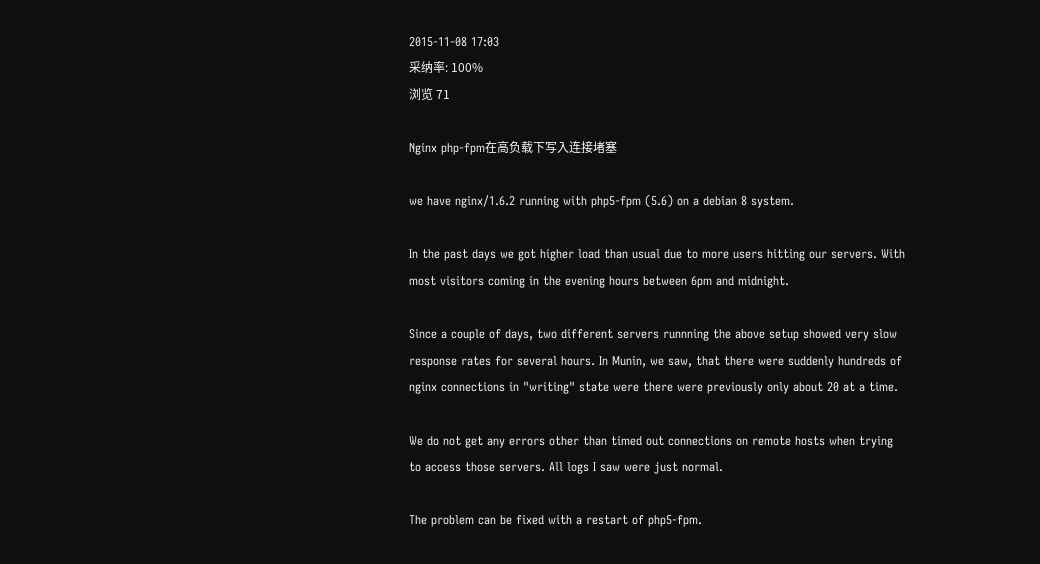2015-11-08 17:03
采纳率: 100%
浏览 71

Nginx php-fpm在高负载下写入连接堵塞

we have nginx/1.6.2 running with php5-fpm (5.6) on a debian 8 system.

In the past days we got higher load than usual due to more users hitting our servers. With most visitors coming in the evening hours between 6pm and midnight.

Since a couple of days, two different servers runnning the above setup showed very slow response rates for several hours. In Munin, we saw, that there were suddenly hundreds of nginx connections in "writing" state were there were previously only about 20 at a time.

We do not get any errors other than timed out connections on remote hosts when trying to access those servers. All logs I saw were just normal.

The problem can be fixed with a restart of php5-fpm.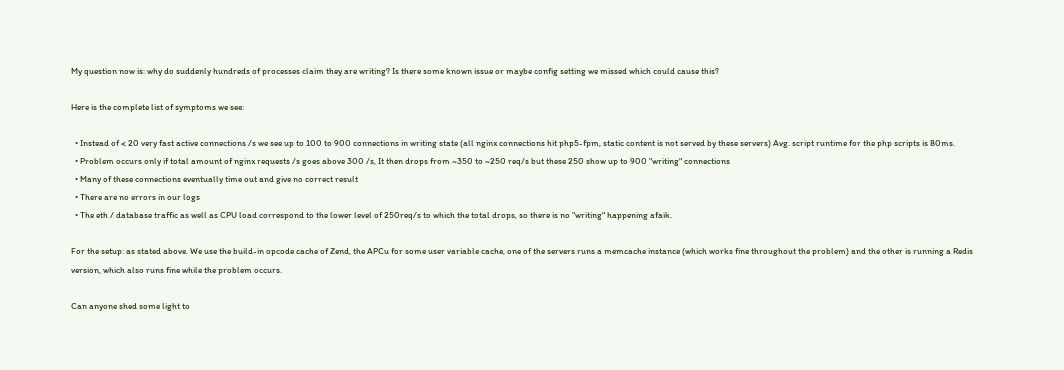My question now is: why do suddenly hundreds of processes claim they are writing? Is there some known issue or maybe config setting we missed which could cause this?

Here is the complete list of symptoms we see:

  • Instead of < 20 very fast active connections /s we see up to 100 to 900 connections in writing state (all nginx connections hit php5-fpm, static content is not served by these servers) Avg. script runtime for the php scripts is 80ms.
  • Problem occurs only if total amount of nginx requests /s goes above 300 /s, It then drops from ~350 to ~250 req/s but these 250 show up to 900 "writing" connections
  • Many of these connections eventually time out and give no correct result
  • There are no errors in our logs
  • The eth / database traffic as well as CPU load correspond to the lower level of 250req/s to which the total drops, so there is no "writing" happening afaik.

For the setup: as stated above. We use the build-in opcode cache of Zend, the APCu for some user variable cache, one of the servers runs a memcache instance (which works fine throughout the problem) and the other is running a Redis version, which also runs fine while the problem occurs.

Can anyone shed some light to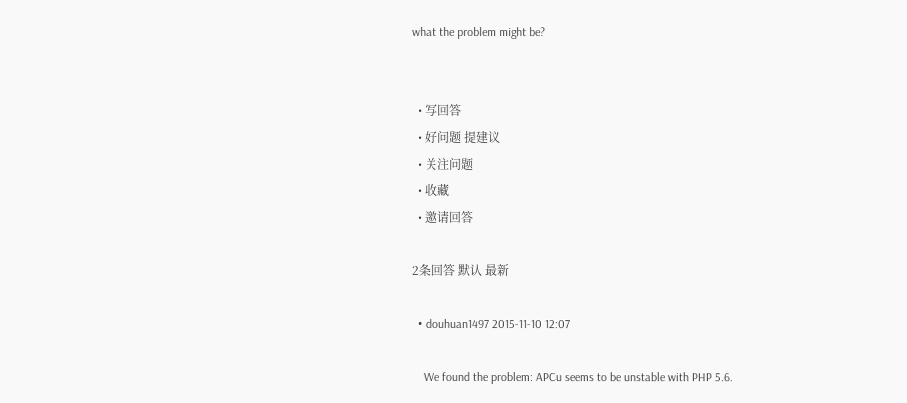what the problem might be?


  • 写回答
  • 好问题 提建议
  • 关注问题
  • 收藏
  • 邀请回答

2条回答 默认 最新

  • douhuan1497 2015-11-10 12:07

    We found the problem: APCu seems to be unstable with PHP 5.6.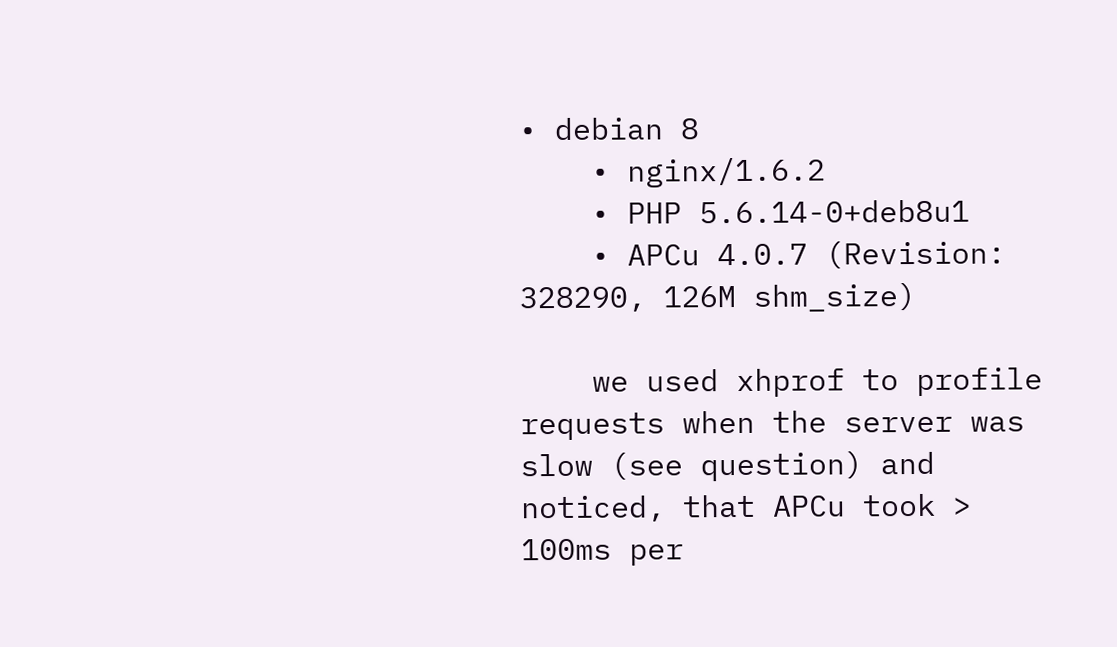• debian 8
    • nginx/1.6.2
    • PHP 5.6.14-0+deb8u1
    • APCu 4.0.7 (Revision: 328290, 126M shm_size)

    we used xhprof to profile requests when the server was slow (see question) and noticed, that APCu took > 100ms per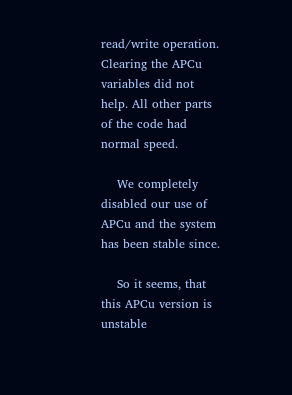read/write operation. Clearing the APCu variables did not help. All other parts of the code had normal speed.

    We completely disabled our use of APCu and the system has been stable since.

    So it seems, that this APCu version is unstable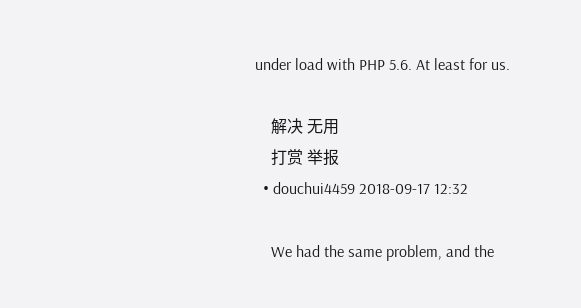under load with PHP 5.6. At least for us.

    解决 无用
    打赏 举报
  • douchui4459 2018-09-17 12:32

    We had the same problem, and the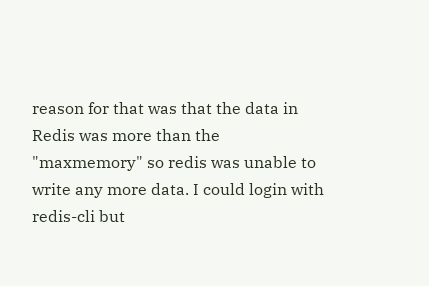reason for that was that the data in Redis was more than the "maxmemory" so redis was unable to write any more data. I could login with redis-cli but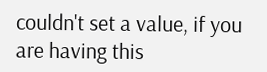couldn't set a value, if you are having this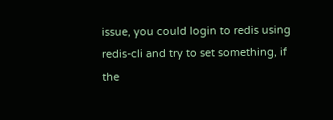issue, you could login to redis using redis-cli and try to set something, if the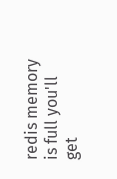redis memory is full you'll get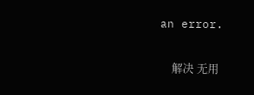an error.

    解决 无用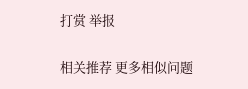打赏 举报

相关推荐 更多相似问题